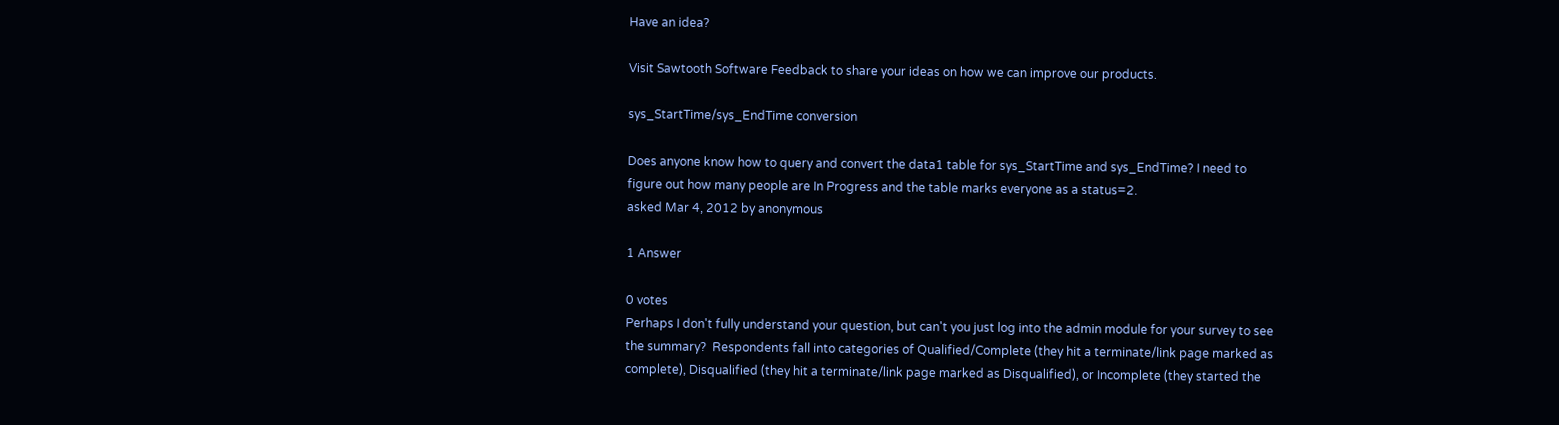Have an idea?

Visit Sawtooth Software Feedback to share your ideas on how we can improve our products.

sys_StartTime/sys_EndTime conversion

Does anyone know how to query and convert the data1 table for sys_StartTime and sys_EndTime? I need to figure out how many people are In Progress and the table marks everyone as a status=2.
asked Mar 4, 2012 by anonymous

1 Answer

0 votes
Perhaps I don't fully understand your question, but can't you just log into the admin module for your survey to see the summary?  Respondents fall into categories of Qualified/Complete (they hit a terminate/link page marked as complete), Disqualified (they hit a terminate/link page marked as Disqualified), or Incomplete (they started the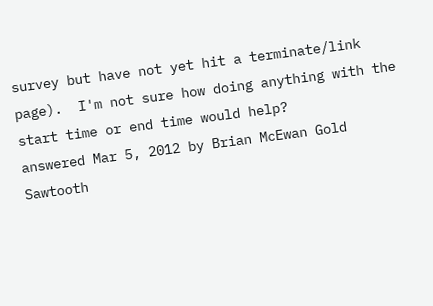survey but have not yet hit a terminate/link page).  I'm not sure how doing anything with the start time or end time would help?
answered Mar 5, 2012 by Brian McEwan Gold Sawtooth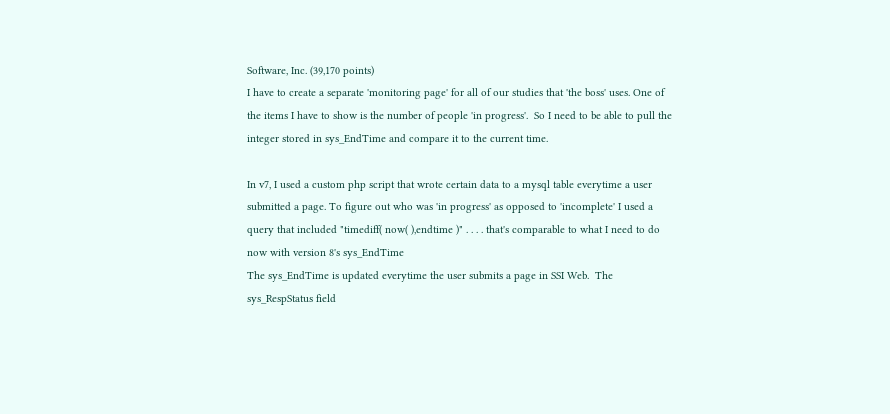Software, Inc. (39,170 points)
I have to create a separate 'monitoring page' for all of our studies that 'the boss' uses. One of the items I have to show is the number of people 'in progress'.  So I need to be able to pull the integer stored in sys_EndTime and compare it to the current time.

In v7, I used a custom php script that wrote certain data to a mysql table everytime a user submitted a page. To figure out who was 'in progress' as opposed to 'incomplete' I used a query that included "timediff( now( ),endtime )" . . . . that's comparable to what I need to do now with version 8's sys_EndTime
The sys_EndTime is updated everytime the user submits a page in SSI Web.  The sys_RespStatus field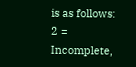is as follows: 2 = Incomplete,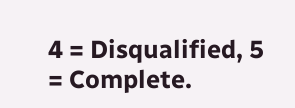4 = Disqualified, 5 = Complete.